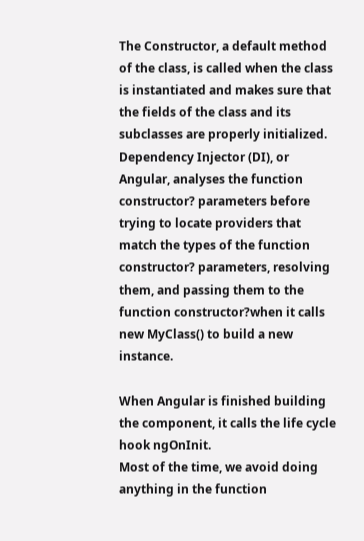The Constructor, a default method of the class, is called when the class is instantiated and makes sure that the fields of the class and its subclasses are properly initialized. Dependency Injector (DI), or Angular, analyses the function constructor? parameters before trying to locate providers that match the types of the function constructor? parameters, resolving them, and passing them to the function constructor?when it calls new MyClass() to build a new instance.

When Angular is finished building the component, it calls the life cycle hook ngOnInit.
Most of the time, we avoid doing anything in the function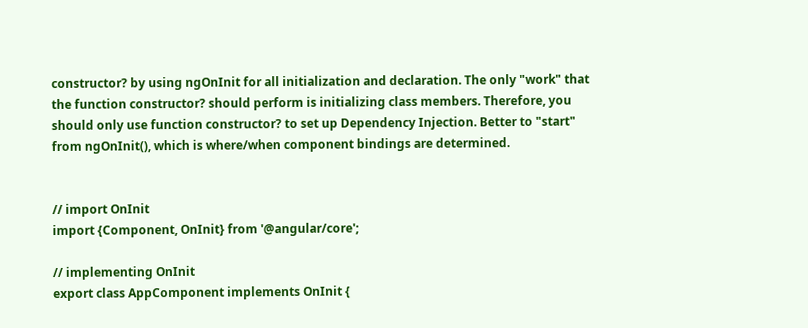constructor? by using ngOnInit for all initialization and declaration. The only "work" that the function constructor? should perform is initializing class members. Therefore, you should only use function constructor? to set up Dependency Injection. Better to "start" from ngOnInit(), which is where/when component bindings are determined.


// import OnInit
import {Component, OnInit} from '@angular/core';

// implementing OnInit
export class AppComponent implements OnInit {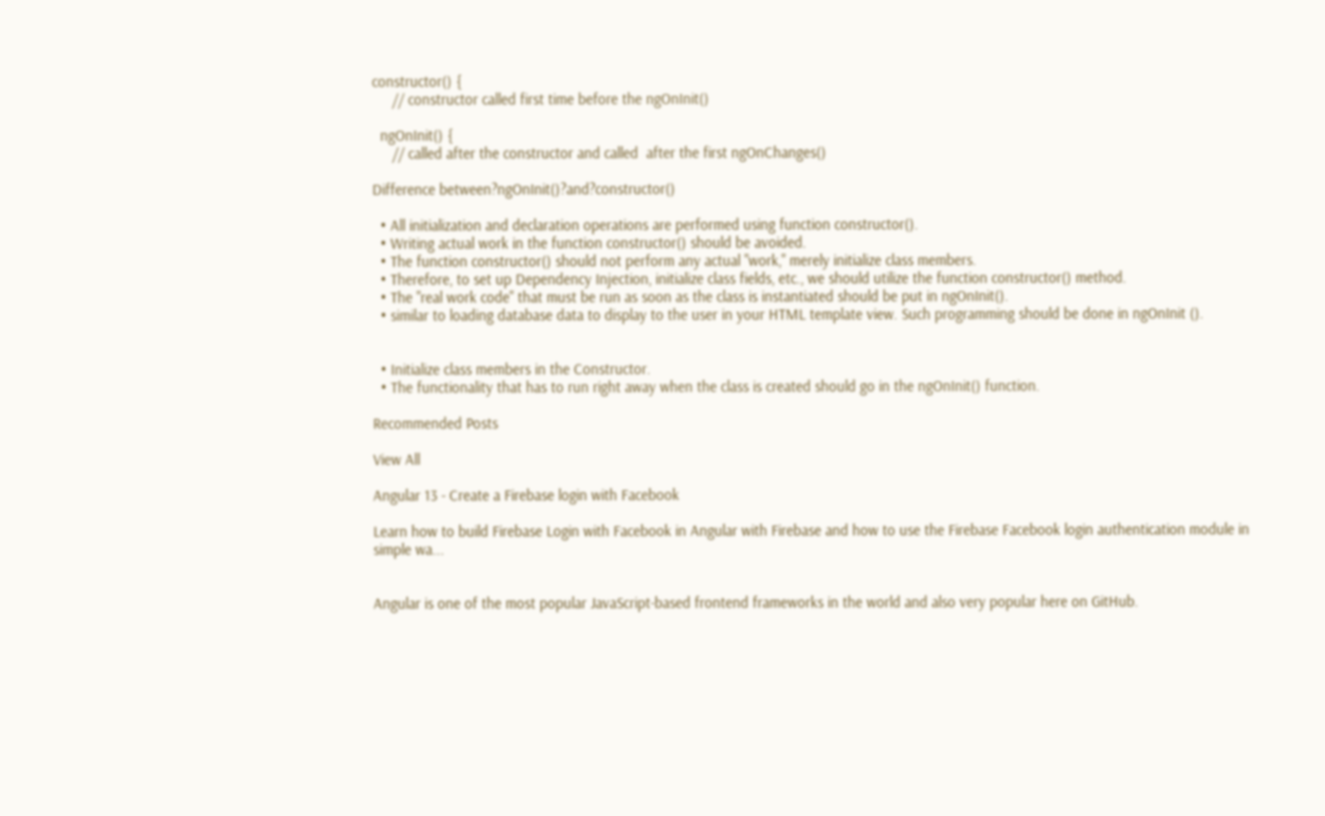constructor() {
     // constructor called first time before the ngOnInit()

  ngOnInit() {
     // called after the constructor and called  after the first ngOnChanges()

Difference between?ngOnInit()?and?constructor()

  • All initialization and declaration operations are performed using function constructor().
  • Writing actual work in the function constructor() should be avoided.
  • The function constructor() should not perform any actual "work," merely initialize class members.
  • Therefore, to set up Dependency Injection, initialize class fields, etc., we should utilize the function constructor() method.
  • The "real work code" that must be run as soon as the class is instantiated should be put in ngOnInit().
  • similar to loading database data to display to the user in your HTML template view. Such programming should be done in ngOnInit ().


  • Initialize class members in the Constructor.
  • The functionality that has to run right away when the class is created should go in the ngOnInit() function.

Recommended Posts

View All

Angular 13 - Create a Firebase login with Facebook

Learn how to build Firebase Login with Facebook in Angular with Firebase and how to use the Firebase Facebook login authentication module in simple wa...


Angular is one of the most popular JavaScript-based frontend frameworks in the world and also very popular here on GitHub.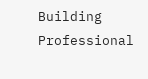Building Professional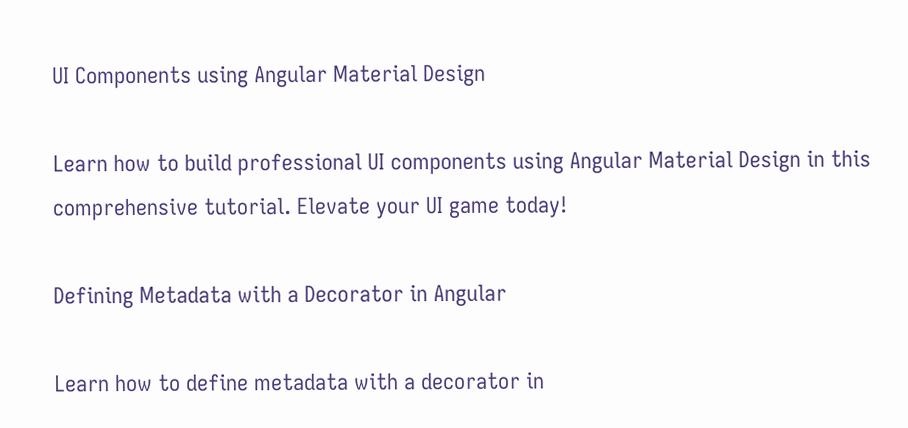UI Components using Angular Material Design

Learn how to build professional UI components using Angular Material Design in this comprehensive tutorial. Elevate your UI game today!

Defining Metadata with a Decorator in Angular

Learn how to define metadata with a decorator in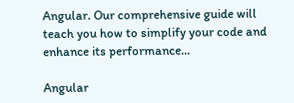Angular. Our comprehensive guide will teach you how to simplify your code and enhance its performance...

Angular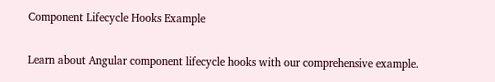Component Lifecycle Hooks Example

Learn about Angular component lifecycle hooks with our comprehensive example.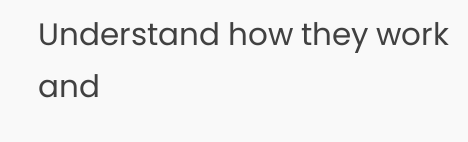Understand how they work and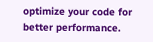optimize your code for better performance.